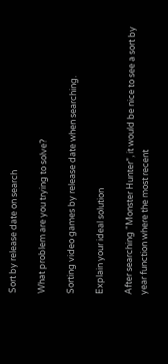Sort by release date on search

What problem are you trying to solve?

Sorting video games by release date when searching.

Explain your ideal solution

After searching “Monster Hunter”, it would be nice to see a sort by year function where the most recent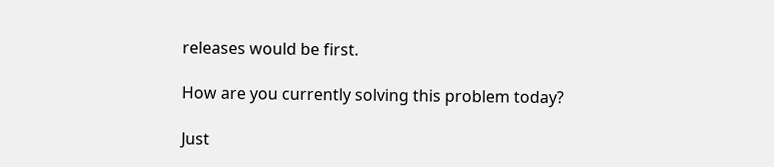releases would be first.

How are you currently solving this problem today?

Just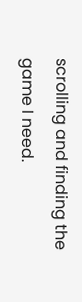scrolling and finding the game I need.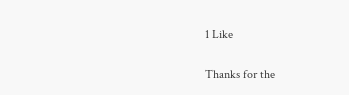1 Like

Thanks for the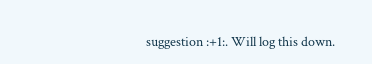suggestion :+1:. Will log this down.